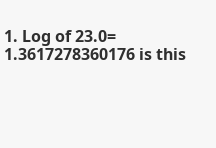1. Log of 23.0= 1.3617278360176 is this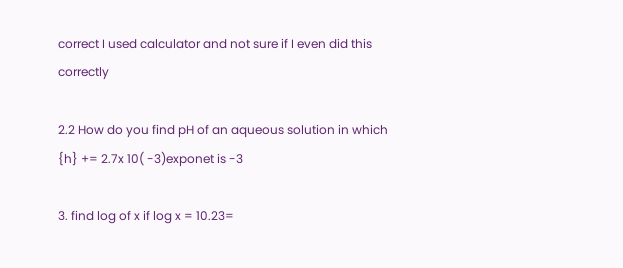correct I used calculator and not sure if I even did this correctly

2.2 How do you find pH of an aqueous solution in which {h} += 2.7x 10( -3)exponet is -3

3. find log of x if log x = 10.23=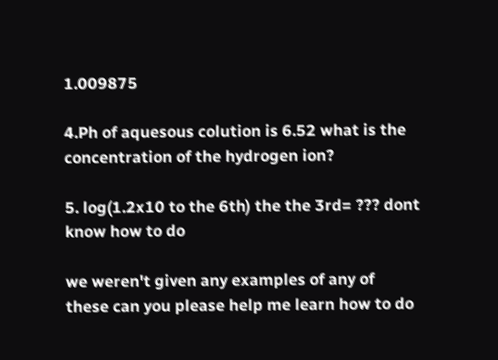1.009875

4.Ph of aquesous colution is 6.52 what is the concentration of the hydrogen ion?

5. log(1.2x10 to the 6th) the the 3rd= ??? dont know how to do

we weren't given any examples of any of these can you please help me learn how to do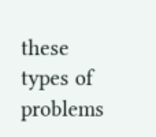these types of problems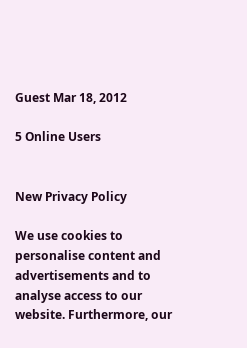Guest Mar 18, 2012

5 Online Users


New Privacy Policy

We use cookies to personalise content and advertisements and to analyse access to our website. Furthermore, our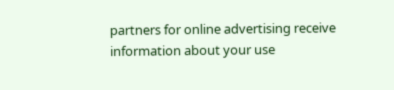partners for online advertising receive information about your use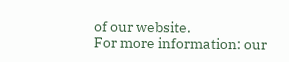of our website.
For more information: our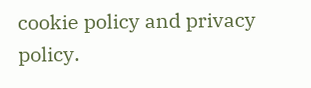cookie policy and privacy policy.